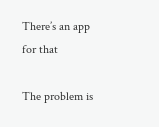There’s an app for that

The problem is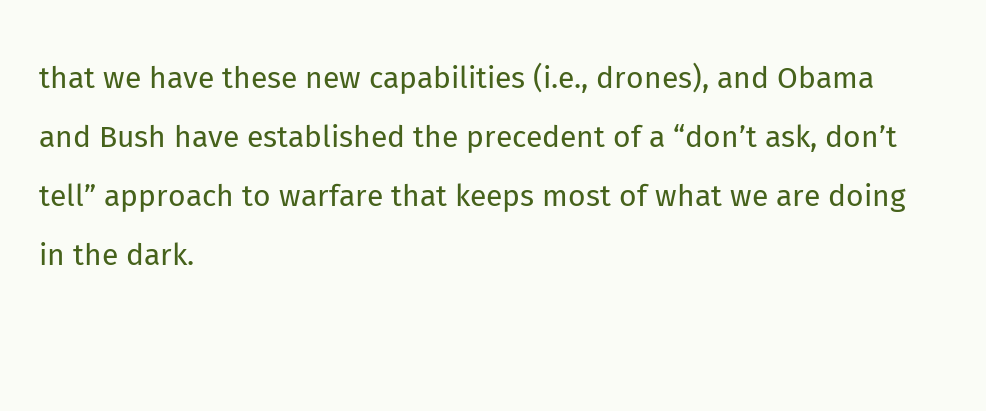that we have these new capabilities (i.e., drones), and Obama and Bush have established the precedent of a “don’t ask, don’t tell” approach to warfare that keeps most of what we are doing in the dark.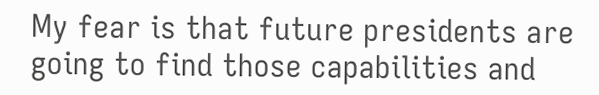My fear is that future presidents are going to find those capabilities and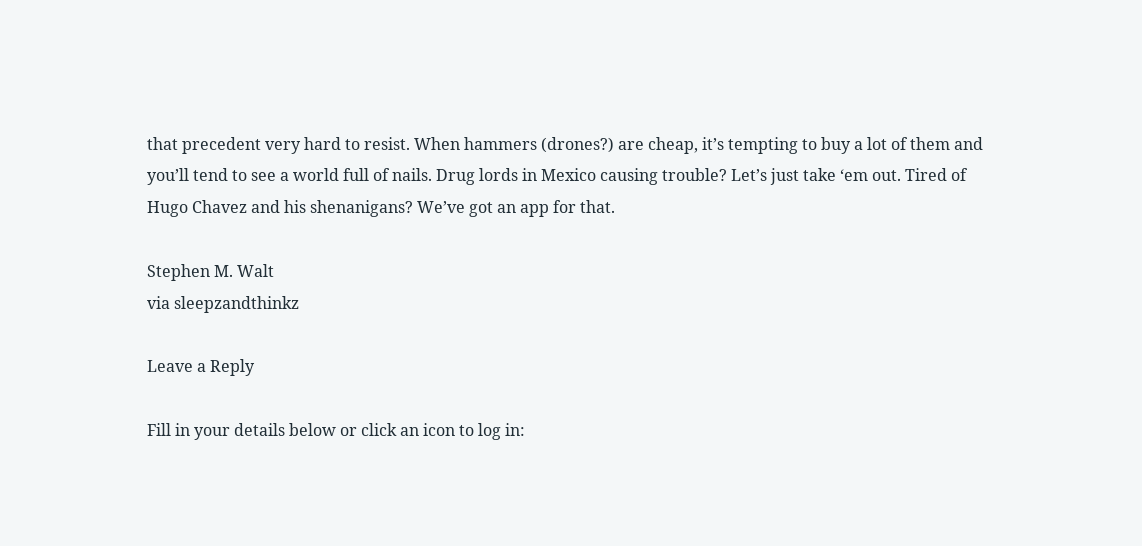that precedent very hard to resist. When hammers (drones?) are cheap, it’s tempting to buy a lot of them and you’ll tend to see a world full of nails. Drug lords in Mexico causing trouble? Let’s just take ‘em out. Tired of Hugo Chavez and his shenanigans? We’ve got an app for that.

Stephen M. Walt
via sleepzandthinkz

Leave a Reply

Fill in your details below or click an icon to log in: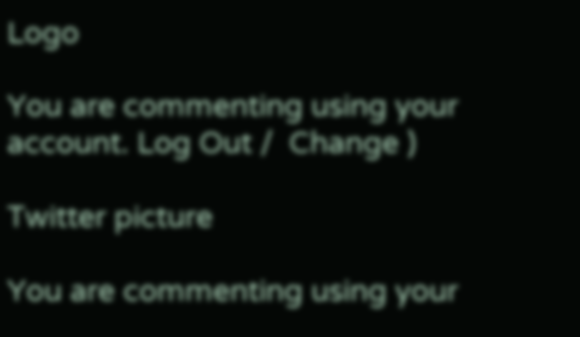Logo

You are commenting using your account. Log Out /  Change )

Twitter picture

You are commenting using your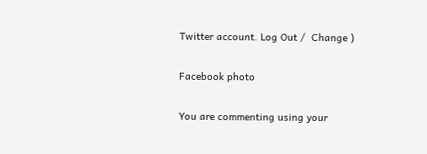Twitter account. Log Out /  Change )

Facebook photo

You are commenting using your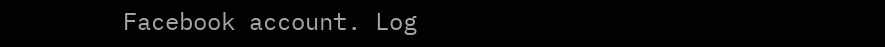Facebook account. Log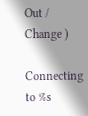Out /  Change )

Connecting to %s